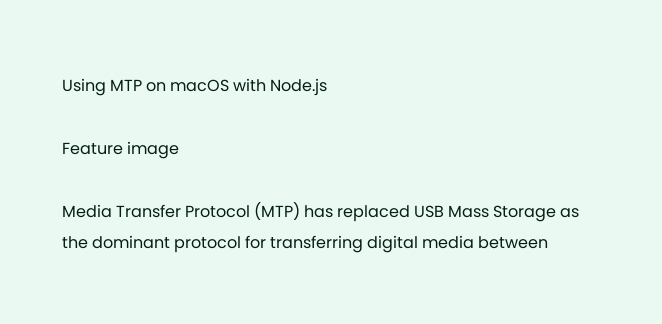Using MTP on macOS with Node.js

Feature image

Media Transfer Protocol (MTP) has replaced USB Mass Storage as the dominant protocol for transferring digital media between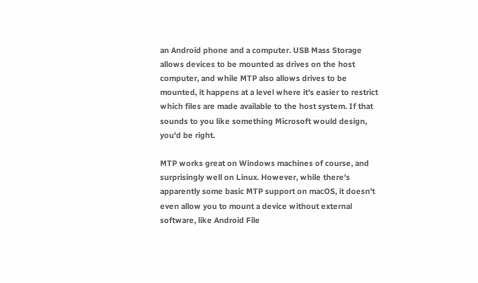an Android phone and a computer. USB Mass Storage allows devices to be mounted as drives on the host computer, and while MTP also allows drives to be mounted, it happens at a level where it's easier to restrict which files are made available to the host system. If that sounds to you like something Microsoft would design, you'd be right.

MTP works great on Windows machines of course, and surprisingly well on Linux. However, while there's apparently some basic MTP support on macOS, it doesn't even allow you to mount a device without external software, like Android File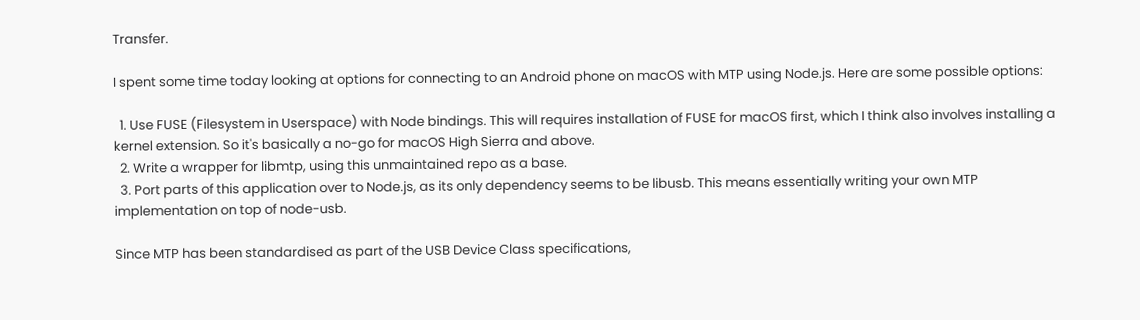Transfer.

I spent some time today looking at options for connecting to an Android phone on macOS with MTP using Node.js. Here are some possible options:

  1. Use FUSE (Filesystem in Userspace) with Node bindings. This will requires installation of FUSE for macOS first, which I think also involves installing a kernel extension. So it's basically a no-go for macOS High Sierra and above.
  2. Write a wrapper for libmtp, using this unmaintained repo as a base.
  3. Port parts of this application over to Node.js, as its only dependency seems to be libusb. This means essentially writing your own MTP implementation on top of node-usb.

Since MTP has been standardised as part of the USB Device Class specifications,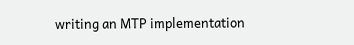writing an MTP implementation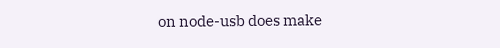on node-usb does make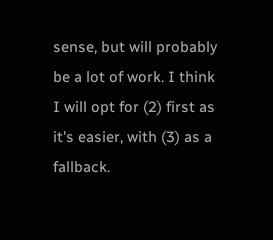sense, but will probably be a lot of work. I think I will opt for (2) first as it's easier, with (3) as a fallback.